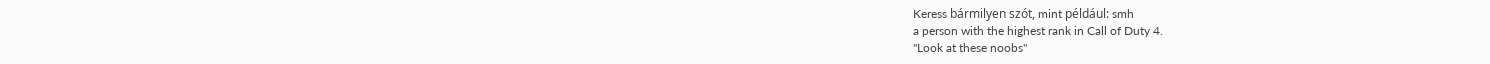Keress bármilyen szót, mint például: smh
a person with the highest rank in Call of Duty 4.
"Look at these noobs"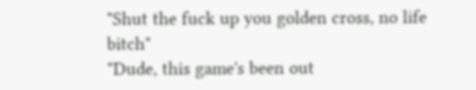"Shut the fuck up you golden cross, no life bitch"
"Dude, this game's been out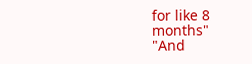for like 8 months"
"And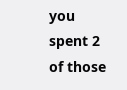you spent 2 of those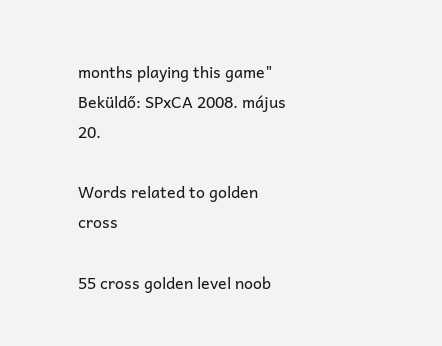months playing this game"
Beküldő: SPxCA 2008. május 20.

Words related to golden cross

55 cross golden level noob